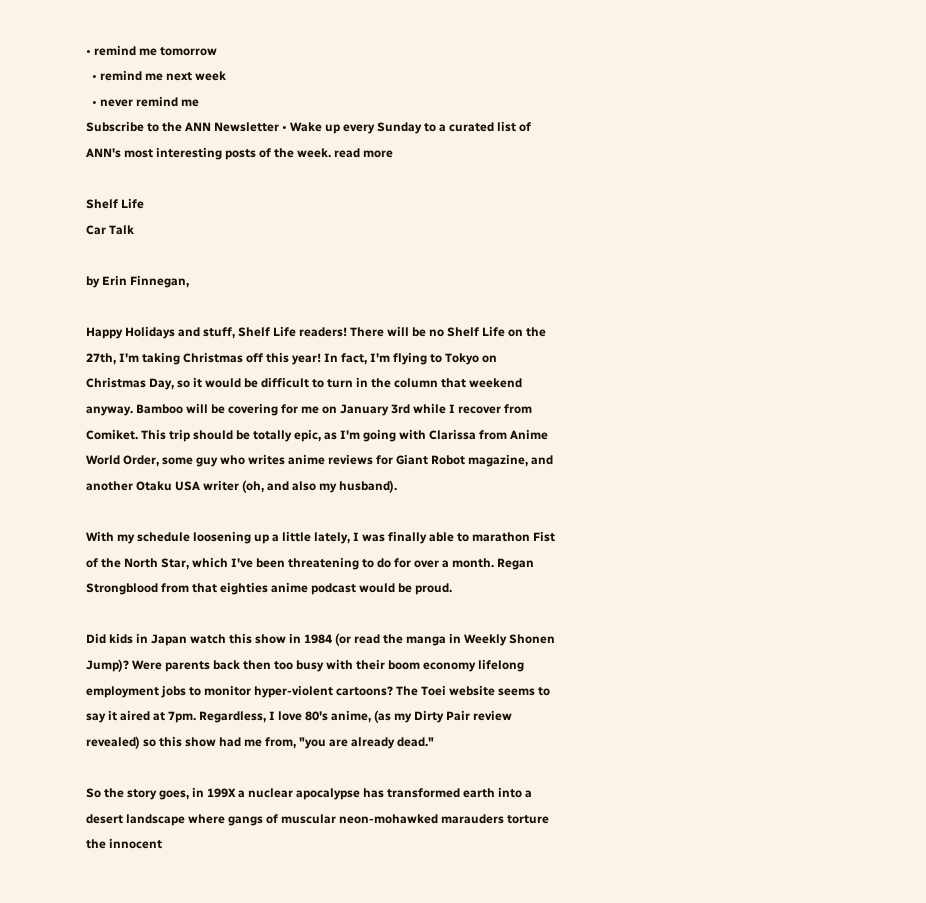• remind me tomorrow
  • remind me next week
  • never remind me
Subscribe to the ANN Newsletter • Wake up every Sunday to a curated list of ANN's most interesting posts of the week. read more

Shelf Life
Car Talk

by Erin Finnegan,

Happy Holidays and stuff, Shelf Life readers! There will be no Shelf Life on the 27th, I'm taking Christmas off this year! In fact, I'm flying to Tokyo on Christmas Day, so it would be difficult to turn in the column that weekend anyway. Bamboo will be covering for me on January 3rd while I recover from Comiket. This trip should be totally epic, as I'm going with Clarissa from Anime World Order, some guy who writes anime reviews for Giant Robot magazine, and another Otaku USA writer (oh, and also my husband).

With my schedule loosening up a little lately, I was finally able to marathon Fist of the North Star, which I've been threatening to do for over a month. Regan Strongblood from that eighties anime podcast would be proud.

Did kids in Japan watch this show in 1984 (or read the manga in Weekly Shonen Jump)? Were parents back then too busy with their boom economy lifelong employment jobs to monitor hyper-violent cartoons? The Toei website seems to say it aired at 7pm. Regardless, I love 80's anime, (as my Dirty Pair review revealed) so this show had me from, "you are already dead."

So the story goes, in 199X a nuclear apocalypse has transformed earth into a desert landscape where gangs of muscular neon-mohawked marauders torture the innocent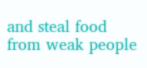and steal food from weak people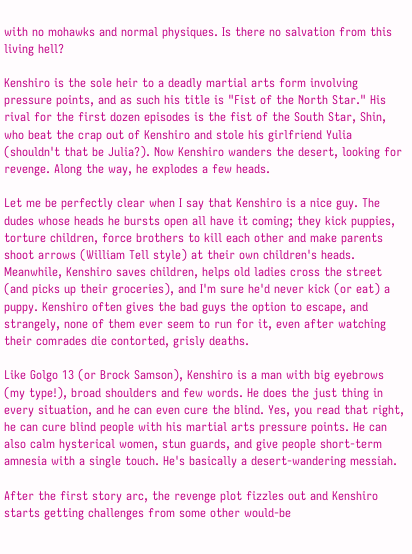with no mohawks and normal physiques. Is there no salvation from this living hell?

Kenshiro is the sole heir to a deadly martial arts form involving pressure points, and as such his title is "Fist of the North Star." His rival for the first dozen episodes is the fist of the South Star, Shin, who beat the crap out of Kenshiro and stole his girlfriend Yulia (shouldn't that be Julia?). Now Kenshiro wanders the desert, looking for revenge. Along the way, he explodes a few heads.

Let me be perfectly clear when I say that Kenshiro is a nice guy. The dudes whose heads he bursts open all have it coming; they kick puppies, torture children, force brothers to kill each other and make parents shoot arrows (William Tell style) at their own children's heads. Meanwhile, Kenshiro saves children, helps old ladies cross the street (and picks up their groceries), and I'm sure he'd never kick (or eat) a puppy. Kenshiro often gives the bad guys the option to escape, and strangely, none of them ever seem to run for it, even after watching their comrades die contorted, grisly deaths.

Like Golgo 13 (or Brock Samson), Kenshiro is a man with big eyebrows (my type!), broad shoulders and few words. He does the just thing in every situation, and he can even cure the blind. Yes, you read that right, he can cure blind people with his martial arts pressure points. He can also calm hysterical women, stun guards, and give people short-term amnesia with a single touch. He's basically a desert-wandering messiah.

After the first story arc, the revenge plot fizzles out and Kenshiro starts getting challenges from some other would-be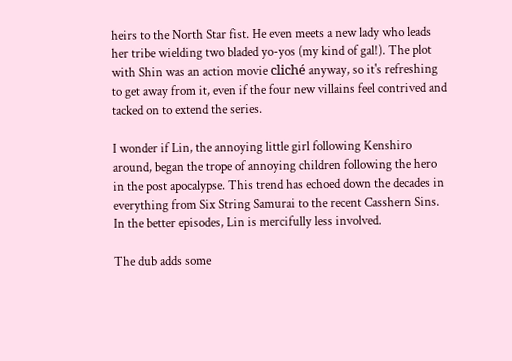heirs to the North Star fist. He even meets a new lady who leads her tribe wielding two bladed yo-yos (my kind of gal!). The plot with Shin was an action movie cliché anyway, so it's refreshing to get away from it, even if the four new villains feel contrived and tacked on to extend the series.

I wonder if Lin, the annoying little girl following Kenshiro around, began the trope of annoying children following the hero in the post apocalypse. This trend has echoed down the decades in everything from Six String Samurai to the recent Casshern Sins. In the better episodes, Lin is mercifully less involved.

The dub adds some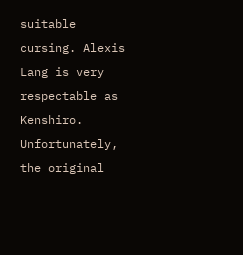suitable cursing. Alexis Lang is very respectable as Kenshiro. Unfortunately, the original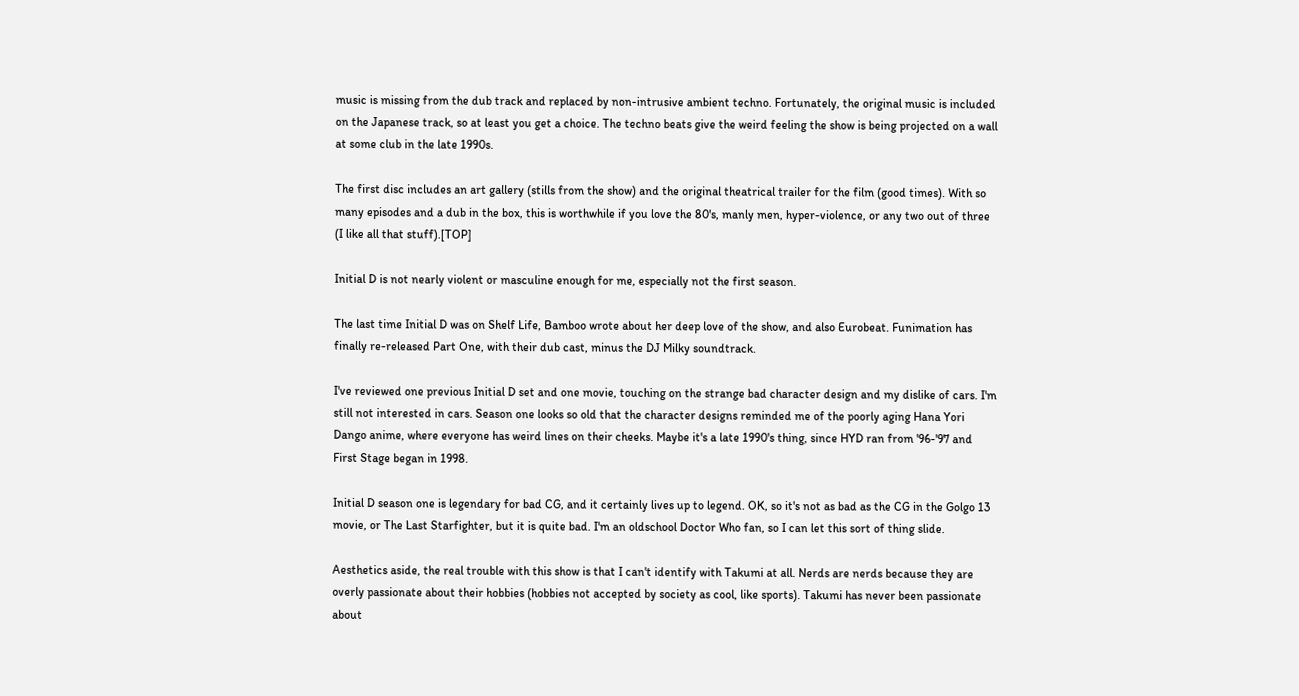music is missing from the dub track and replaced by non-intrusive ambient techno. Fortunately, the original music is included on the Japanese track, so at least you get a choice. The techno beats give the weird feeling the show is being projected on a wall at some club in the late 1990s.

The first disc includes an art gallery (stills from the show) and the original theatrical trailer for the film (good times). With so many episodes and a dub in the box, this is worthwhile if you love the 80's, manly men, hyper-violence, or any two out of three (I like all that stuff).[TOP]

Initial D is not nearly violent or masculine enough for me, especially not the first season.

The last time Initial D was on Shelf Life, Bamboo wrote about her deep love of the show, and also Eurobeat. Funimation has finally re-released Part One, with their dub cast, minus the DJ Milky soundtrack.

I've reviewed one previous Initial D set and one movie, touching on the strange bad character design and my dislike of cars. I'm still not interested in cars. Season one looks so old that the character designs reminded me of the poorly aging Hana Yori Dango anime, where everyone has weird lines on their cheeks. Maybe it's a late 1990's thing, since HYD ran from '96-'97 and First Stage began in 1998.

Initial D season one is legendary for bad CG, and it certainly lives up to legend. OK, so it's not as bad as the CG in the Golgo 13 movie, or The Last Starfighter, but it is quite bad. I'm an oldschool Doctor Who fan, so I can let this sort of thing slide.

Aesthetics aside, the real trouble with this show is that I can't identify with Takumi at all. Nerds are nerds because they are overly passionate about their hobbies (hobbies not accepted by society as cool, like sports). Takumi has never been passionate about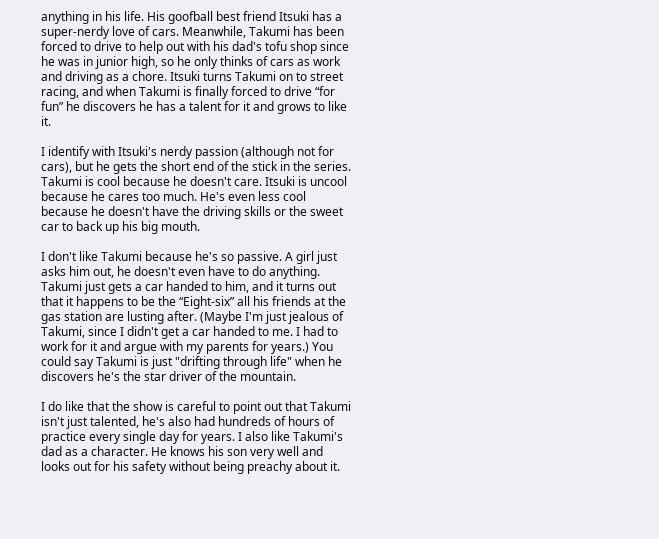anything in his life. His goofball best friend Itsuki has a super-nerdy love of cars. Meanwhile, Takumi has been forced to drive to help out with his dad's tofu shop since he was in junior high, so he only thinks of cars as work and driving as a chore. Itsuki turns Takumi on to street racing, and when Takumi is finally forced to drive “for fun” he discovers he has a talent for it and grows to like it.

I identify with Itsuki's nerdy passion (although not for cars), but he gets the short end of the stick in the series. Takumi is cool because he doesn't care. Itsuki is uncool because he cares too much. He's even less cool because he doesn't have the driving skills or the sweet car to back up his big mouth.

I don't like Takumi because he's so passive. A girl just asks him out, he doesn't even have to do anything. Takumi just gets a car handed to him, and it turns out that it happens to be the “Eight-six” all his friends at the gas station are lusting after. (Maybe I'm just jealous of Takumi, since I didn't get a car handed to me. I had to work for it and argue with my parents for years.) You could say Takumi is just "drifting through life" when he discovers he's the star driver of the mountain.

I do like that the show is careful to point out that Takumi isn't just talented, he's also had hundreds of hours of practice every single day for years. I also like Takumi's dad as a character. He knows his son very well and looks out for his safety without being preachy about it.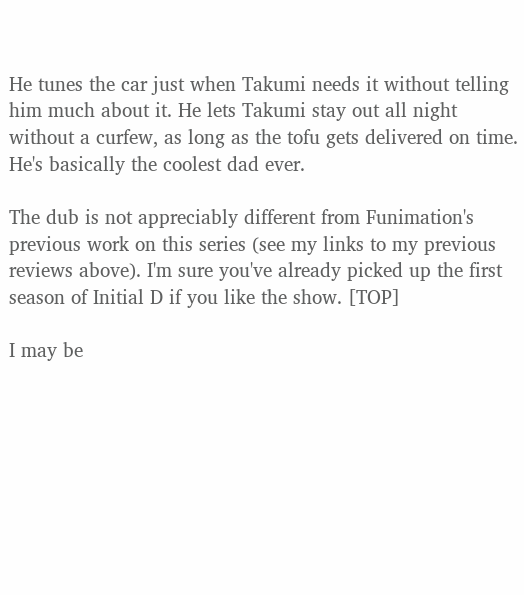He tunes the car just when Takumi needs it without telling him much about it. He lets Takumi stay out all night without a curfew, as long as the tofu gets delivered on time. He's basically the coolest dad ever.

The dub is not appreciably different from Funimation's previous work on this series (see my links to my previous reviews above). I'm sure you've already picked up the first season of Initial D if you like the show. [TOP]

I may be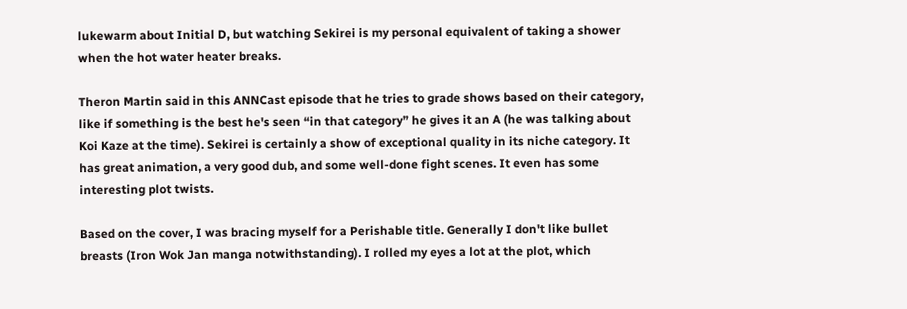lukewarm about Initial D, but watching Sekirei is my personal equivalent of taking a shower when the hot water heater breaks.

Theron Martin said in this ANNCast episode that he tries to grade shows based on their category, like if something is the best he's seen “in that category” he gives it an A (he was talking about Koi Kaze at the time). Sekirei is certainly a show of exceptional quality in its niche category. It has great animation, a very good dub, and some well-done fight scenes. It even has some interesting plot twists.

Based on the cover, I was bracing myself for a Perishable title. Generally I don't like bullet breasts (Iron Wok Jan manga notwithstanding). I rolled my eyes a lot at the plot, which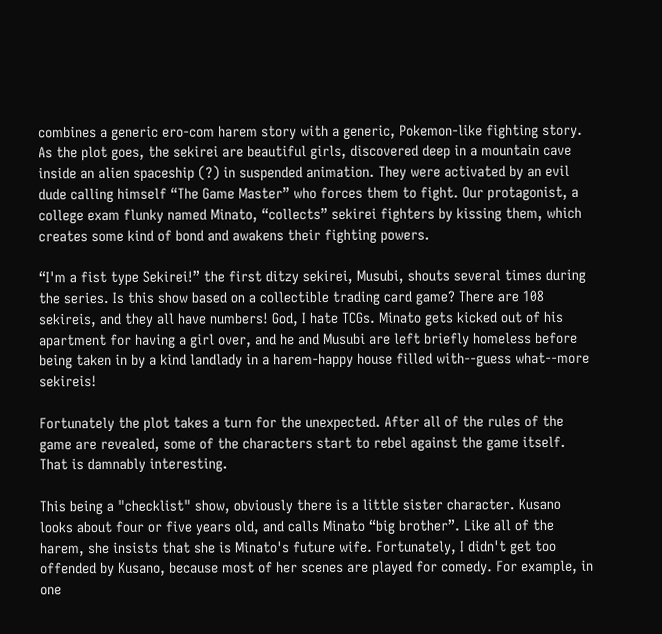combines a generic ero-com harem story with a generic, Pokemon-like fighting story. As the plot goes, the sekirei are beautiful girls, discovered deep in a mountain cave inside an alien spaceship (?) in suspended animation. They were activated by an evil dude calling himself “The Game Master” who forces them to fight. Our protagonist, a college exam flunky named Minato, “collects” sekirei fighters by kissing them, which creates some kind of bond and awakens their fighting powers.

“I'm a fist type Sekirei!” the first ditzy sekirei, Musubi, shouts several times during the series. Is this show based on a collectible trading card game? There are 108 sekireis, and they all have numbers! God, I hate TCGs. Minato gets kicked out of his apartment for having a girl over, and he and Musubi are left briefly homeless before being taken in by a kind landlady in a harem-happy house filled with--guess what--more sekireis!

Fortunately the plot takes a turn for the unexpected. After all of the rules of the game are revealed, some of the characters start to rebel against the game itself. That is damnably interesting.

This being a "checklist" show, obviously there is a little sister character. Kusano looks about four or five years old, and calls Minato “big brother”. Like all of the harem, she insists that she is Minato's future wife. Fortunately, I didn't get too offended by Kusano, because most of her scenes are played for comedy. For example, in one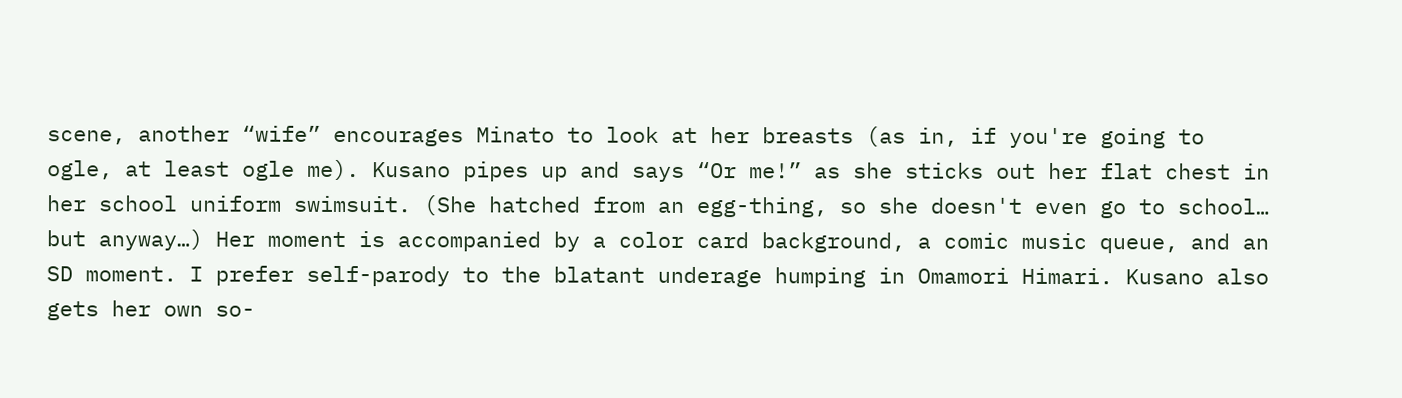scene, another “wife” encourages Minato to look at her breasts (as in, if you're going to ogle, at least ogle me). Kusano pipes up and says “Or me!” as she sticks out her flat chest in her school uniform swimsuit. (She hatched from an egg-thing, so she doesn't even go to school… but anyway…) Her moment is accompanied by a color card background, a comic music queue, and an SD moment. I prefer self-parody to the blatant underage humping in Omamori Himari. Kusano also gets her own so-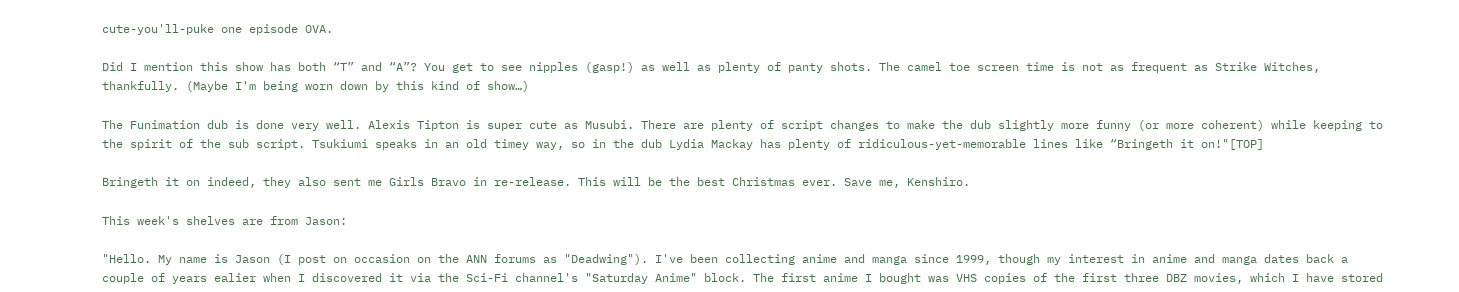cute-you'll-puke one episode OVA.

Did I mention this show has both “T” and “A”? You get to see nipples (gasp!) as well as plenty of panty shots. The camel toe screen time is not as frequent as Strike Witches, thankfully. (Maybe I'm being worn down by this kind of show…)

The Funimation dub is done very well. Alexis Tipton is super cute as Musubi. There are plenty of script changes to make the dub slightly more funny (or more coherent) while keeping to the spirit of the sub script. Tsukiumi speaks in an old timey way, so in the dub Lydia Mackay has plenty of ridiculous-yet-memorable lines like “Bringeth it on!"[TOP]

Bringeth it on indeed, they also sent me Girls Bravo in re-release. This will be the best Christmas ever. Save me, Kenshiro.

This week's shelves are from Jason:

"Hello. My name is Jason (I post on occasion on the ANN forums as "Deadwing"). I've been collecting anime and manga since 1999, though my interest in anime and manga dates back a couple of years ealier when I discovered it via the Sci-Fi channel's "Saturday Anime" block. The first anime I bought was VHS copies of the first three DBZ movies, which I have stored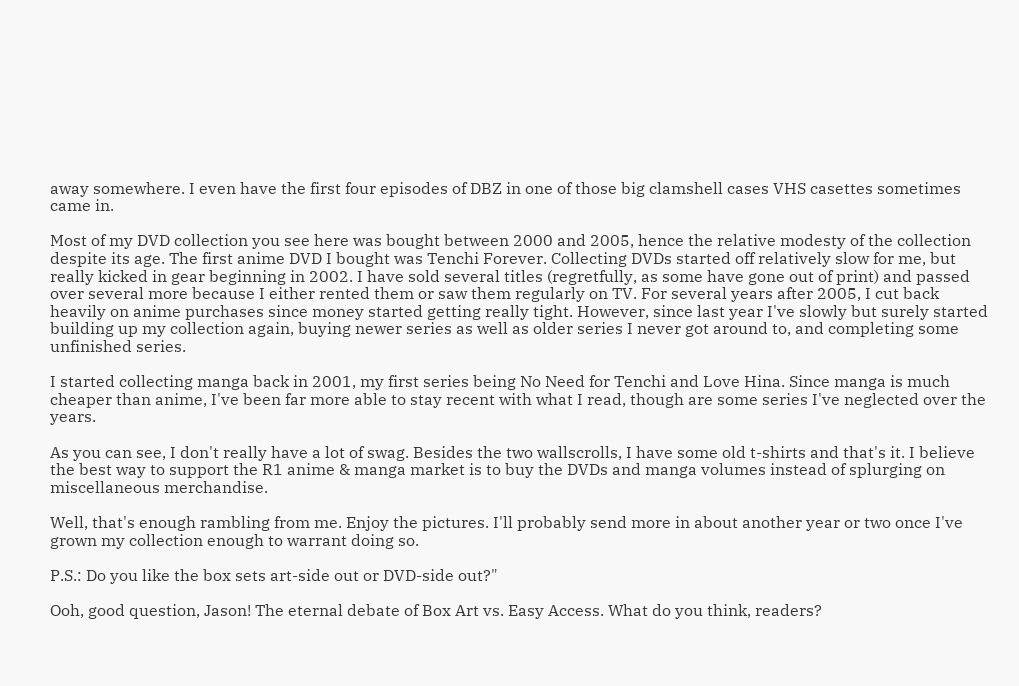away somewhere. I even have the first four episodes of DBZ in one of those big clamshell cases VHS casettes sometimes came in.

Most of my DVD collection you see here was bought between 2000 and 2005, hence the relative modesty of the collection despite its age. The first anime DVD I bought was Tenchi Forever. Collecting DVDs started off relatively slow for me, but really kicked in gear beginning in 2002. I have sold several titles (regretfully, as some have gone out of print) and passed over several more because I either rented them or saw them regularly on TV. For several years after 2005, I cut back heavily on anime purchases since money started getting really tight. However, since last year I've slowly but surely started building up my collection again, buying newer series as well as older series I never got around to, and completing some unfinished series.

I started collecting manga back in 2001, my first series being No Need for Tenchi and Love Hina. Since manga is much cheaper than anime, I've been far more able to stay recent with what I read, though are some series I've neglected over the years.

As you can see, I don't really have a lot of swag. Besides the two wallscrolls, I have some old t-shirts and that's it. I believe the best way to support the R1 anime & manga market is to buy the DVDs and manga volumes instead of splurging on miscellaneous merchandise.

Well, that's enough rambling from me. Enjoy the pictures. I'll probably send more in about another year or two once I've grown my collection enough to warrant doing so.

P.S.: Do you like the box sets art-side out or DVD-side out?"

Ooh, good question, Jason! The eternal debate of Box Art vs. Easy Access. What do you think, readers?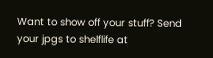Want to show off your stuff? Send your jpgs to shelflife at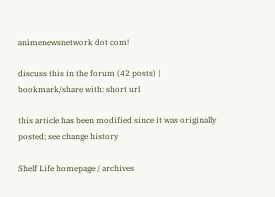animenewsnetwork dot com!

discuss this in the forum (42 posts) |
bookmark/share with: short url

this article has been modified since it was originally posted; see change history

Shelf Life homepage / archives